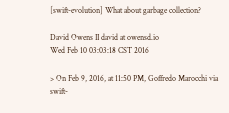[swift-evolution] What about garbage collection?

David Owens II david at owensd.io
Wed Feb 10 03:03:18 CST 2016

> On Feb 9, 2016, at 11:50 PM, Goffredo Marocchi via swift-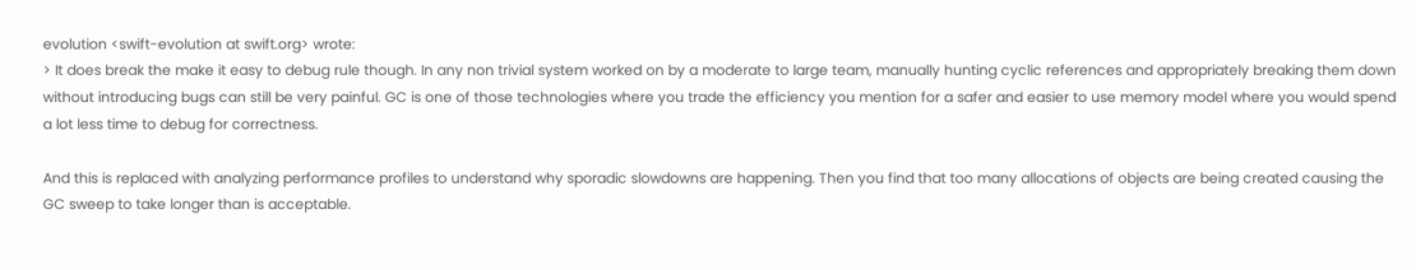evolution <swift-evolution at swift.org> wrote:
> It does break the make it easy to debug rule though. In any non trivial system worked on by a moderate to large team, manually hunting cyclic references and appropriately breaking them down without introducing bugs can still be very painful. GC is one of those technologies where you trade the efficiency you mention for a safer and easier to use memory model where you would spend a lot less time to debug for correctness.

And this is replaced with analyzing performance profiles to understand why sporadic slowdowns are happening. Then you find that too many allocations of objects are being created causing the GC sweep to take longer than is acceptable.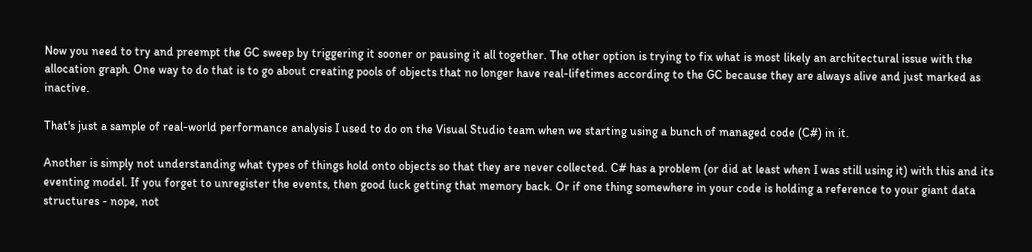Now you need to try and preempt the GC sweep by triggering it sooner or pausing it all together. The other option is trying to fix what is most likely an architectural issue with the allocation graph. One way to do that is to go about creating pools of objects that no longer have real-lifetimes according to the GC because they are always alive and just marked as inactive.

That's just a sample of real-world performance analysis I used to do on the Visual Studio team when we starting using a bunch of managed code (C#) in it.

Another is simply not understanding what types of things hold onto objects so that they are never collected. C# has a problem (or did at least when I was still using it) with this and its eventing model. If you forget to unregister the events, then good luck getting that memory back. Or if one thing somewhere in your code is holding a reference to your giant data structures - nope, not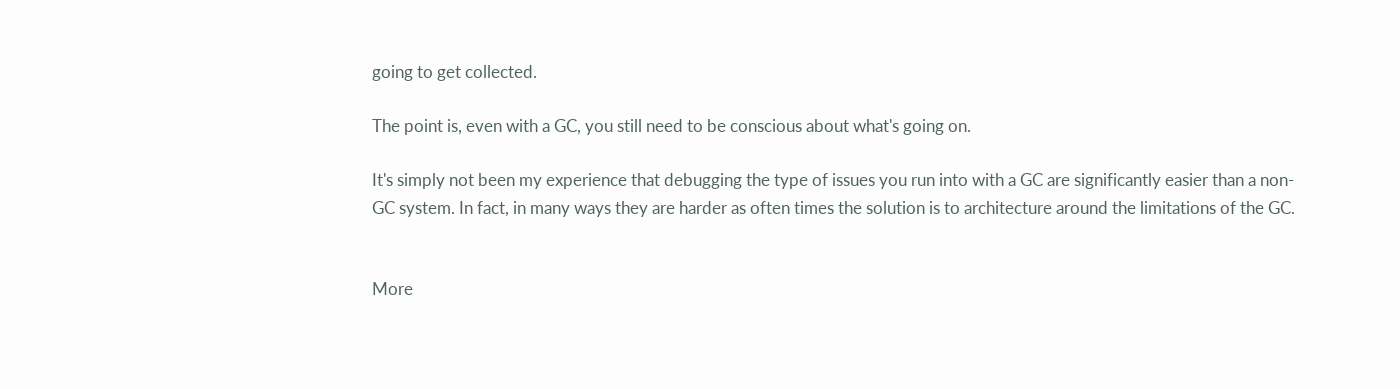going to get collected.

The point is, even with a GC, you still need to be conscious about what's going on.

It's simply not been my experience that debugging the type of issues you run into with a GC are significantly easier than a non-GC system. In fact, in many ways they are harder as often times the solution is to architecture around the limitations of the GC.


More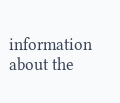information about the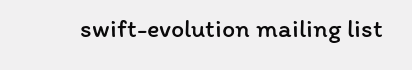swift-evolution mailing list